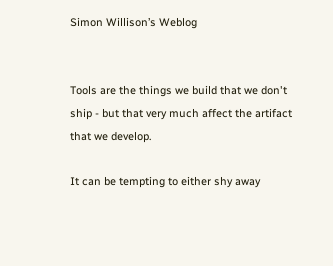Simon Willison’s Weblog


Tools are the things we build that we don't ship - but that very much affect the artifact that we develop.

It can be tempting to either shy away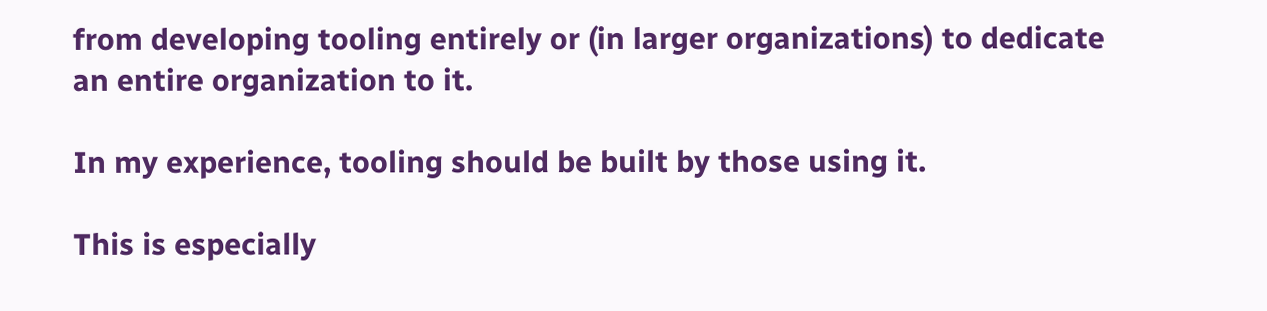from developing tooling entirely or (in larger organizations) to dedicate an entire organization to it.

In my experience, tooling should be built by those using it.

This is especially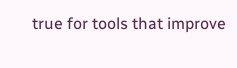true for tools that improve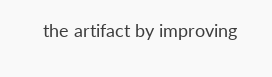the artifact by improving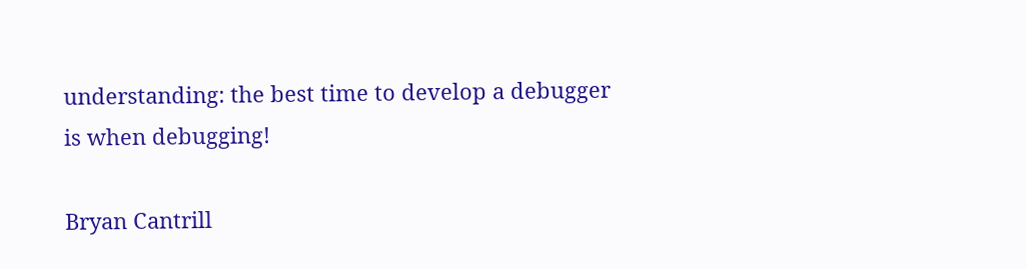understanding: the best time to develop a debugger is when debugging!

Bryan Cantrill